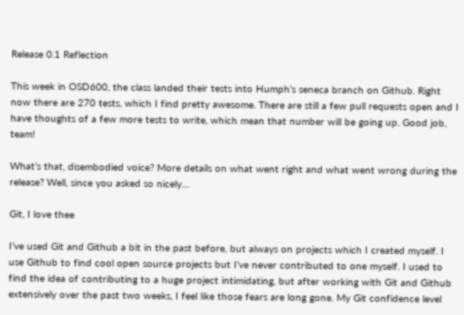Release 0.1 Reflection

This week in OSD600, the class landed their tests into Humph’s seneca branch on Github. Right now there are 270 tests, which I find pretty awesome. There are still a few pull requests open and I have thoughts of a few more tests to write, which mean that number will be going up. Good job, team!

What’s that, disembodied voice? More details on what went right and what went wrong during the release? Well, since you asked so nicely…

Git, I love thee

I’ve used Git and Github a bit in the past before, but always on projects which I created myself. I use Github to find cool open source projects but I’ve never contributed to one myself. I used to find the idea of contributing to a huge project intimidating, but after working with Git and Github extensively over the past two weeks, I feel like those fears are long gone. My Git confidence level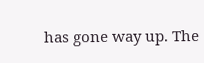has gone way up. The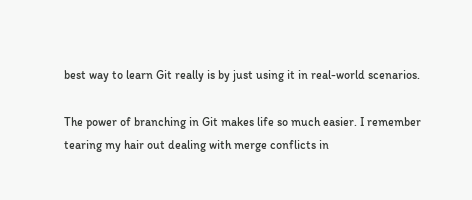best way to learn Git really is by just using it in real-world scenarios.

The power of branching in Git makes life so much easier. I remember tearing my hair out dealing with merge conflicts in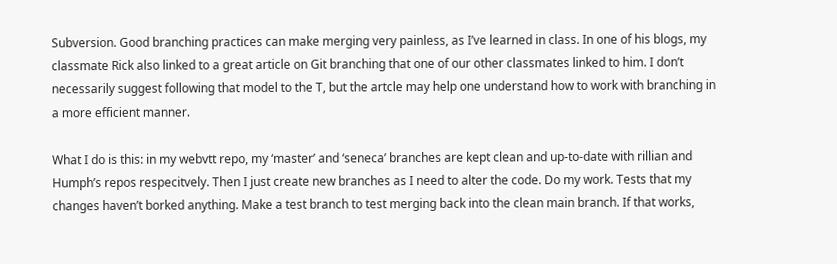Subversion. Good branching practices can make merging very painless, as I’ve learned in class. In one of his blogs, my classmate Rick also linked to a great article on Git branching that one of our other classmates linked to him. I don’t necessarily suggest following that model to the T, but the artcle may help one understand how to work with branching in a more efficient manner.

What I do is this: in my webvtt repo, my ‘master’ and ‘seneca’ branches are kept clean and up-to-date with rillian and Humph’s repos respecitvely. Then I just create new branches as I need to alter the code. Do my work. Tests that my changes haven’t borked anything. Make a test branch to test merging back into the clean main branch. If that works,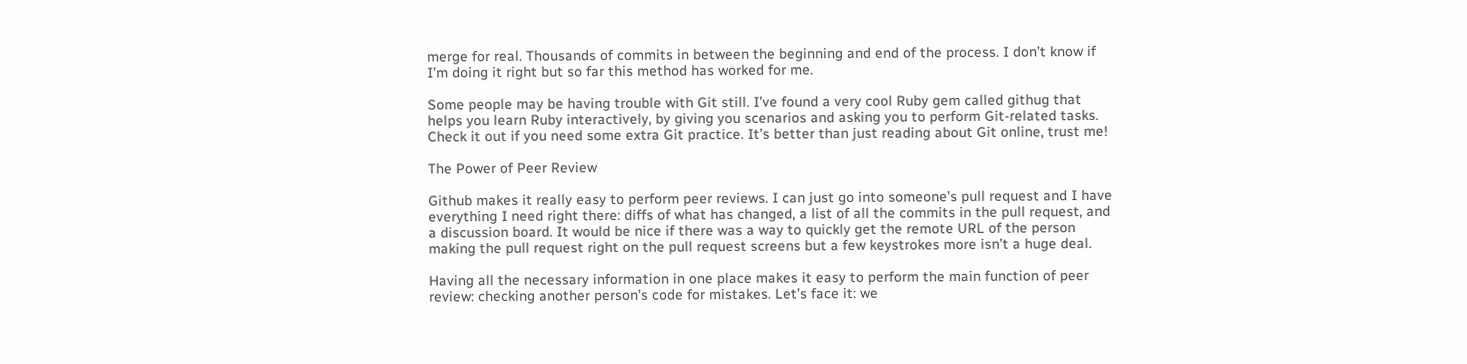merge for real. Thousands of commits in between the beginning and end of the process. I don’t know if I’m doing it right but so far this method has worked for me.

Some people may be having trouble with Git still. I’ve found a very cool Ruby gem called githug that helps you learn Ruby interactively, by giving you scenarios and asking you to perform Git-related tasks. Check it out if you need some extra Git practice. It’s better than just reading about Git online, trust me!

The Power of Peer Review

Github makes it really easy to perform peer reviews. I can just go into someone’s pull request and I have everything I need right there: diffs of what has changed, a list of all the commits in the pull request, and a discussion board. It would be nice if there was a way to quickly get the remote URL of the person making the pull request right on the pull request screens but a few keystrokes more isn’t a huge deal.

Having all the necessary information in one place makes it easy to perform the main function of peer review: checking another person’s code for mistakes. Let’s face it: we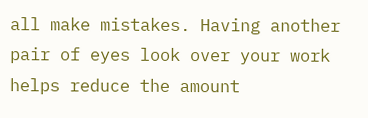all make mistakes. Having another pair of eyes look over your work helps reduce the amount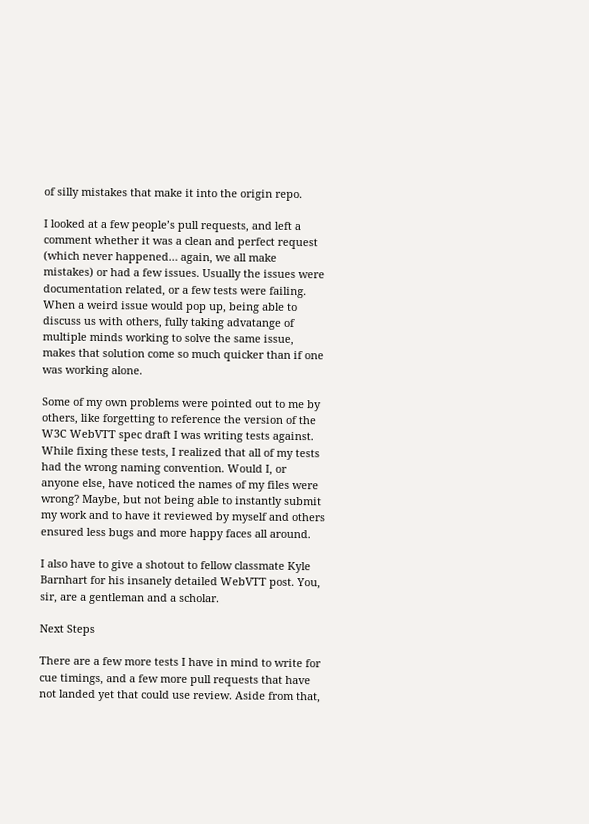of silly mistakes that make it into the origin repo.

I looked at a few people’s pull requests, and left a comment whether it was a clean and perfect request (which never happened… again, we all make mistakes) or had a few issues. Usually the issues were documentation related, or a few tests were failing. When a weird issue would pop up, being able to discuss us with others, fully taking advatange of multiple minds working to solve the same issue, makes that solution come so much quicker than if one was working alone.

Some of my own problems were pointed out to me by others, like forgetting to reference the version of the W3C WebVTT spec draft I was writing tests against. While fixing these tests, I realized that all of my tests had the wrong naming convention. Would I, or anyone else, have noticed the names of my files were wrong? Maybe, but not being able to instantly submit my work and to have it reviewed by myself and others ensured less bugs and more happy faces all around.

I also have to give a shotout to fellow classmate Kyle Barnhart for his insanely detailed WebVTT post. You, sir, are a gentleman and a scholar.

Next Steps

There are a few more tests I have in mind to write for cue timings, and a few more pull requests that have not landed yet that could use review. Aside from that,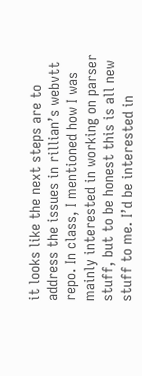it looks like the next steps are to address the issues in rillian’s webvtt repo. In class, I mentioned how I was mainly interested in working on parser stuff, but to be honest this is all new stuff to me. I’d be interested in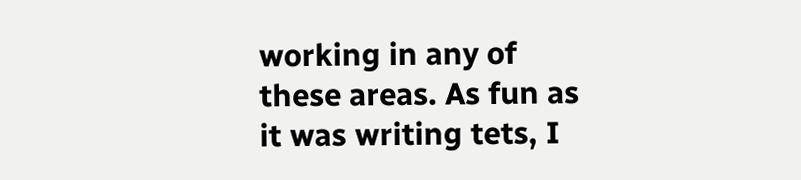working in any of these areas. As fun as it was writing tets, I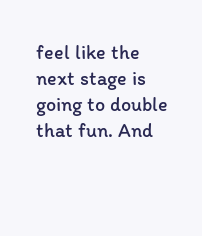feel like the next stage is going to double that fun. And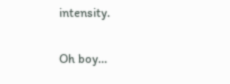intensity.

Oh boy…